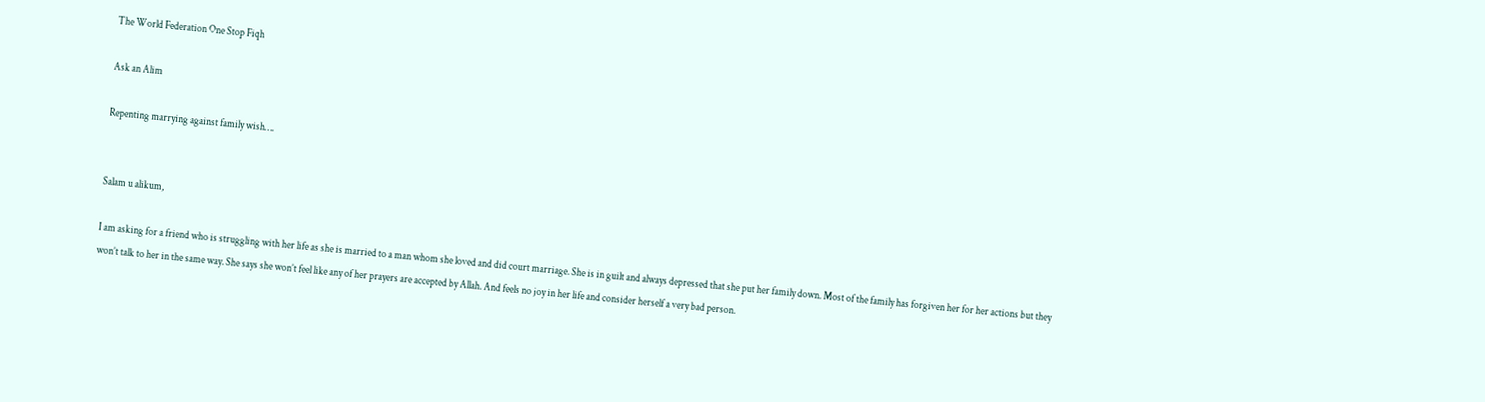The World Federation One Stop Fiqh

Ask an Alim

Repenting marrying against family wish….


Salam u alikum,

I am asking for a friend who is struggling with her life as she is married to a man whom she loved and did court marriage. She is in guilt and always depressed that she put her family down. Most of the family has forgiven her for her actions but they won’t talk to her in the same way. She says she won’t feel like any of her prayers are accepted by Allah. And feels no joy in her life and consider herself a very bad person.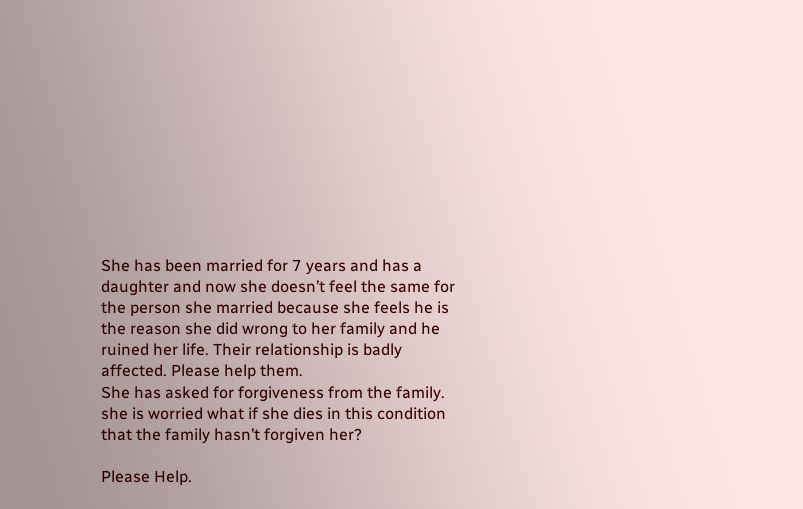She has been married for 7 years and has a daughter and now she doesn’t feel the same for the person she married because she feels he is the reason she did wrong to her family and he ruined her life. Their relationship is badly affected. Please help them.
She has asked for forgiveness from the family. she is worried what if she dies in this condition that the family hasn’t forgiven her?

Please Help.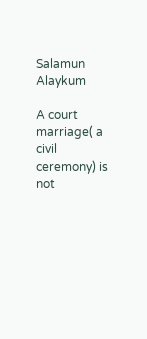Salamun Alaykum

A court marriage( a civil ceremony) is not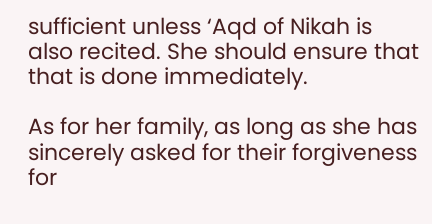sufficient unless ‘Aqd of Nikah is also recited. She should ensure that that is done immediately.

As for her family, as long as she has sincerely asked for their forgiveness for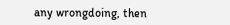any wrongdoing, then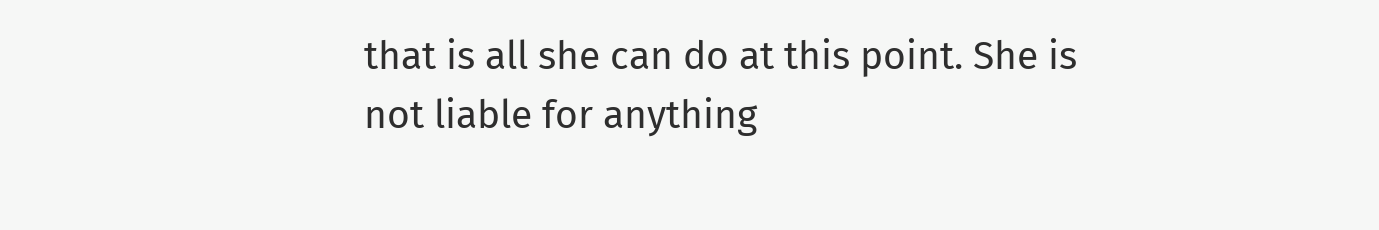that is all she can do at this point. She is not liable for anything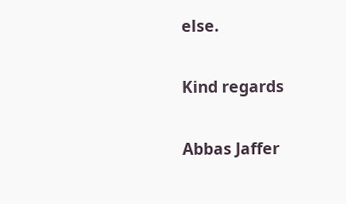else.

Kind regards

Abbas Jaffer